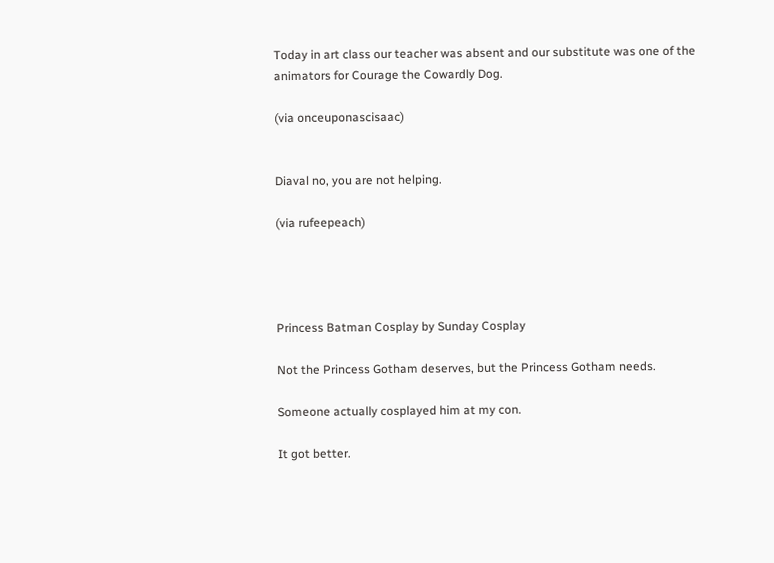Today in art class our teacher was absent and our substitute was one of the animators for Courage the Cowardly Dog.

(via onceuponascisaac)


Diaval no, you are not helping.

(via rufeepeach)




Princess Batman Cosplay by Sunday Cosplay

Not the Princess Gotham deserves, but the Princess Gotham needs.

Someone actually cosplayed him at my con.

It got better.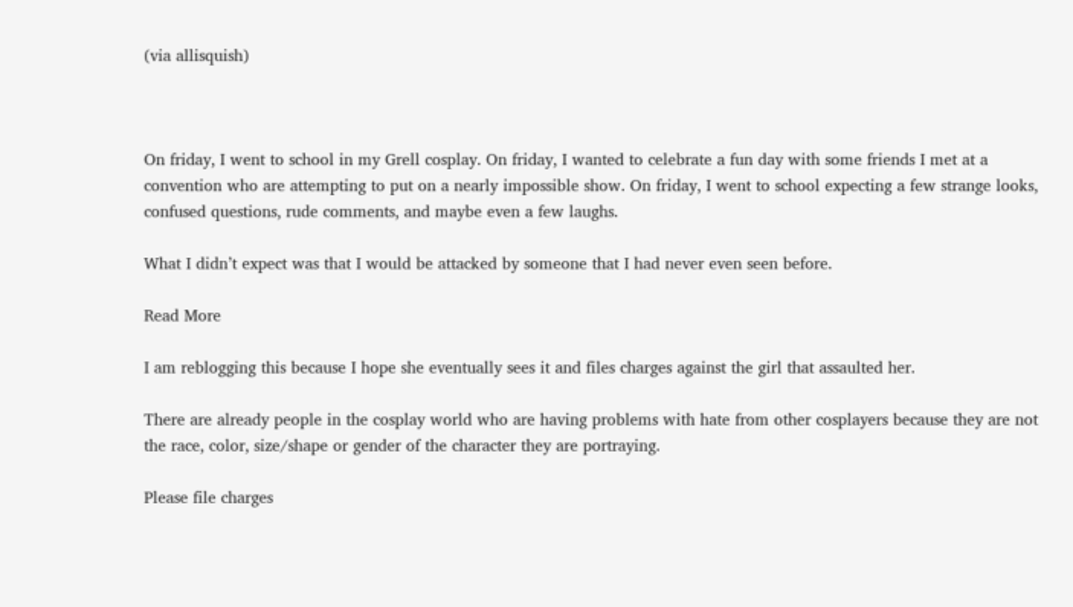(via allisquish)



On friday, I went to school in my Grell cosplay. On friday, I wanted to celebrate a fun day with some friends I met at a convention who are attempting to put on a nearly impossible show. On friday, I went to school expecting a few strange looks, confused questions, rude comments, and maybe even a few laughs.

What I didn’t expect was that I would be attacked by someone that I had never even seen before.

Read More

I am reblogging this because I hope she eventually sees it and files charges against the girl that assaulted her.

There are already people in the cosplay world who are having problems with hate from other cosplayers because they are not the race, color, size/shape or gender of the character they are portraying.

Please file charges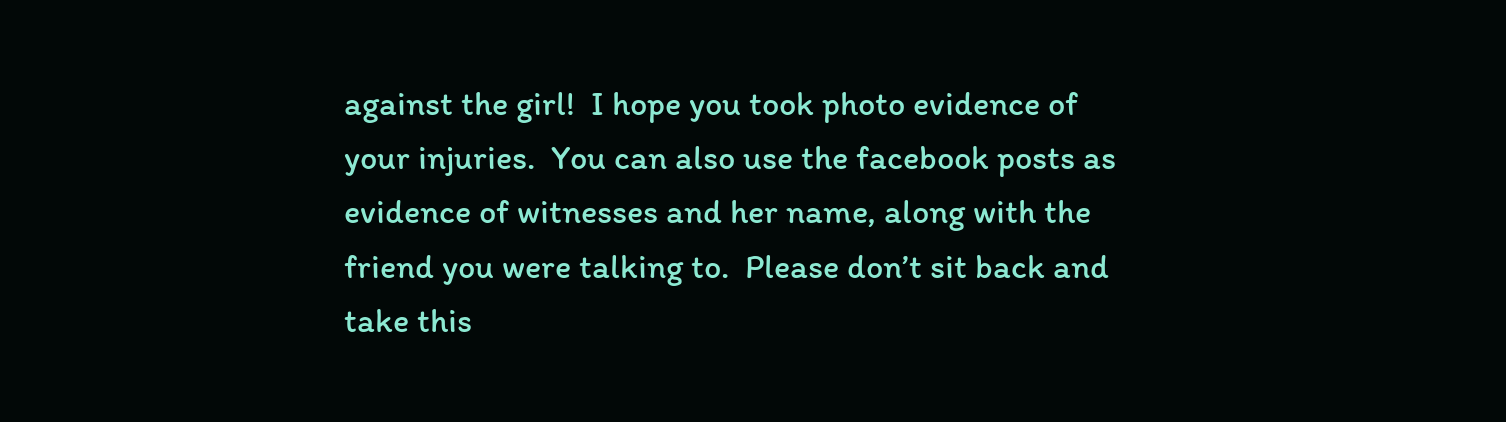against the girl!  I hope you took photo evidence of your injuries.  You can also use the facebook posts as evidence of witnesses and her name, along with the friend you were talking to.  Please don’t sit back and take this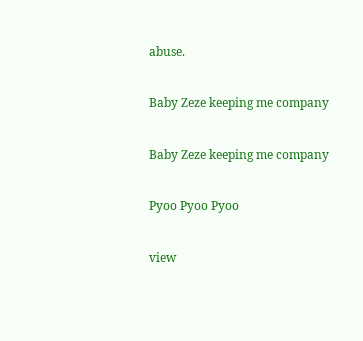abuse.

Baby Zeze keeping me company

Baby Zeze keeping me company

Pyoo Pyoo Pyoo

view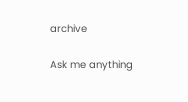archive

Ask me anything